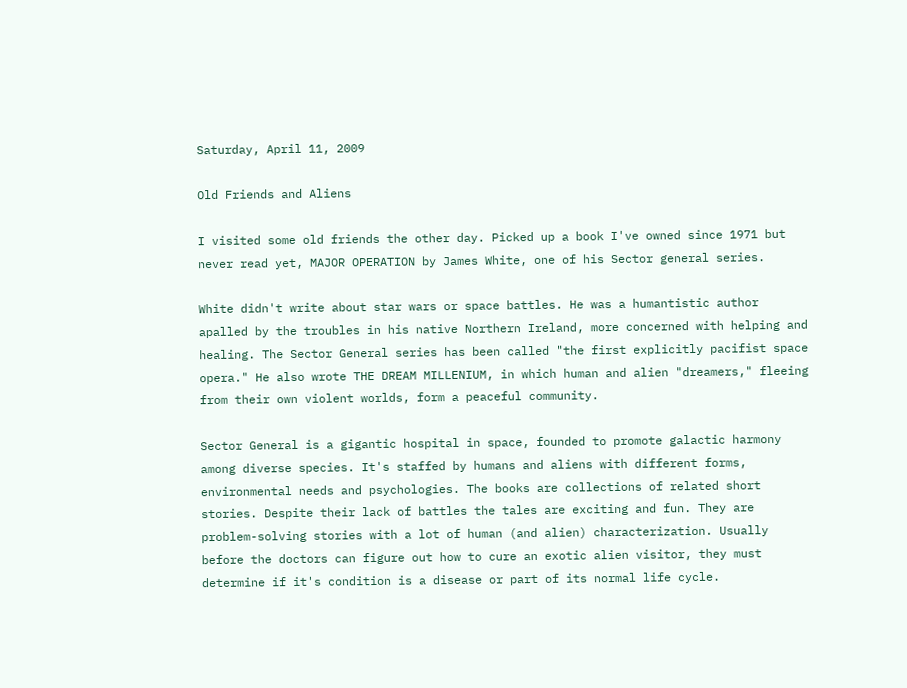Saturday, April 11, 2009

Old Friends and Aliens

I visited some old friends the other day. Picked up a book I've owned since 1971 but never read yet, MAJOR OPERATION by James White, one of his Sector general series.

White didn't write about star wars or space battles. He was a humantistic author apalled by the troubles in his native Northern Ireland, more concerned with helping and healing. The Sector General series has been called "the first explicitly pacifist space opera." He also wrote THE DREAM MILLENIUM, in which human and alien "dreamers," fleeing from their own violent worlds, form a peaceful community.

Sector General is a gigantic hospital in space, founded to promote galactic harmony among diverse species. It's staffed by humans and aliens with different forms, environmental needs and psychologies. The books are collections of related short stories. Despite their lack of battles the tales are exciting and fun. They are problem-solving stories with a lot of human (and alien) characterization. Usually before the doctors can figure out how to cure an exotic alien visitor, they must determine if it's condition is a disease or part of its normal life cycle.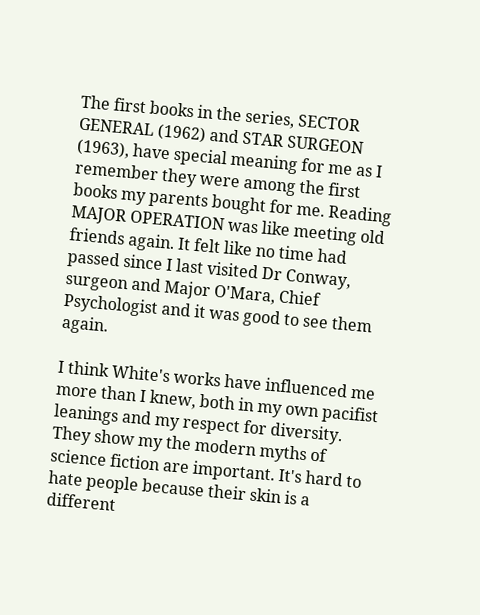The first books in the series, SECTOR GENERAL (1962) and STAR SURGEON (1963), have special meaning for me as I remember they were among the first books my parents bought for me. Reading MAJOR OPERATION was like meeting old friends again. It felt like no time had passed since I last visited Dr Conway, surgeon and Major O'Mara, Chief Psychologist and it was good to see them again.

I think White's works have influenced me more than I knew, both in my own pacifist leanings and my respect for diversity. They show my the modern myths of science fiction are important. It's hard to hate people because their skin is a different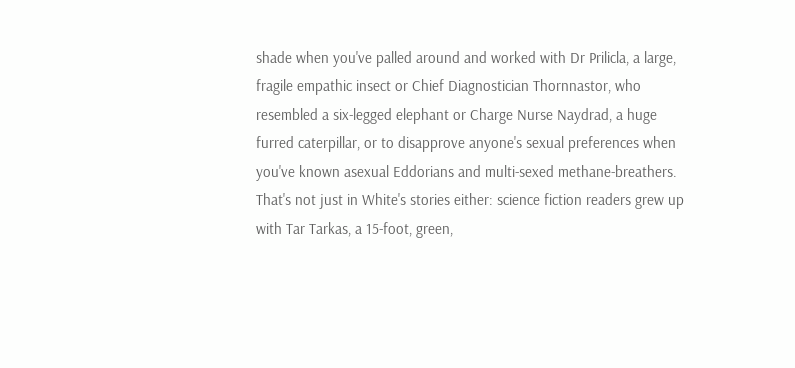shade when you've palled around and worked with Dr Prilicla, a large, fragile empathic insect or Chief Diagnostician Thornnastor, who resembled a six-legged elephant or Charge Nurse Naydrad, a huge furred caterpillar, or to disapprove anyone's sexual preferences when you've known asexual Eddorians and multi-sexed methane-breathers. That's not just in White's stories either: science fiction readers grew up with Tar Tarkas, a 15-foot, green,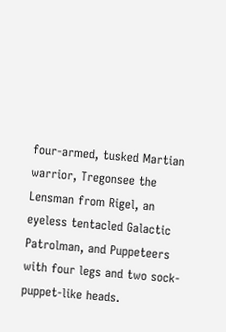four-armed, tusked Martian warrior, Tregonsee the Lensman from Rigel, an eyeless tentacled Galactic Patrolman, and Puppeteers with four legs and two sock-puppet-like heads.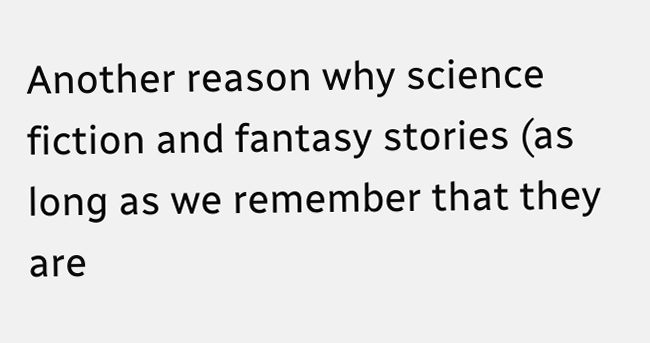Another reason why science fiction and fantasy stories (as long as we remember that they are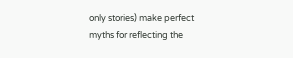only stories) make perfect myths for reflecting the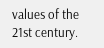values of the 21st century.